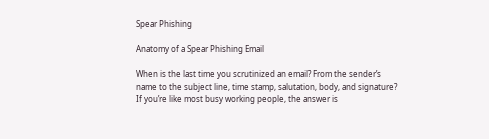Spear Phishing

Anatomy of a Spear Phishing Email

When is the last time you scrutinized an email? From the sender’s name to the subject line, time stamp, salutation, body, and signature? If you’re like most busy working people, the answer is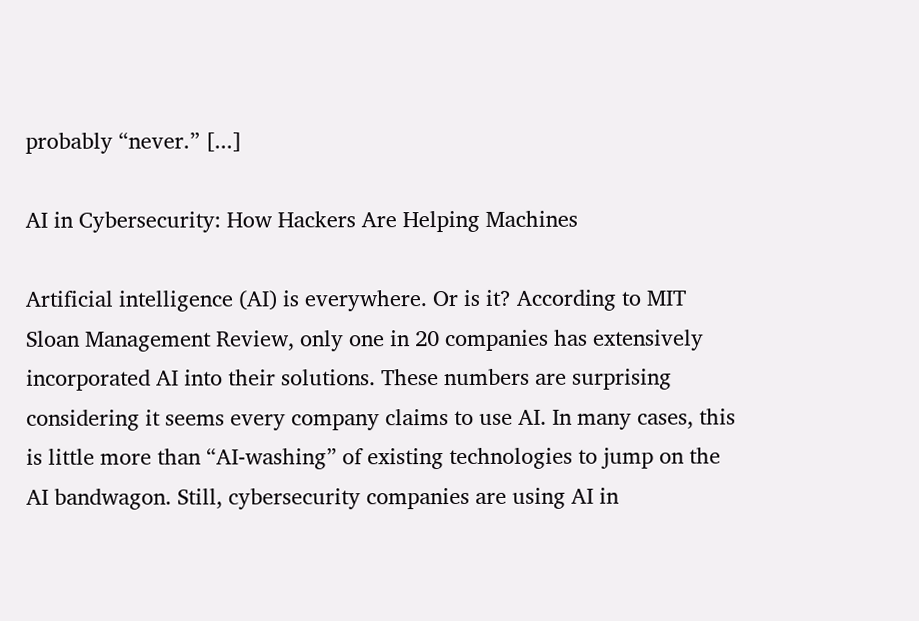probably “never.” [...]

AI in Cybersecurity: How Hackers Are Helping Machines

Artificial intelligence (AI) is everywhere. Or is it? According to MIT Sloan Management Review, only one in 20 companies has extensively incorporated AI into their solutions. These numbers are surprising considering it seems every company claims to use AI. In many cases, this is little more than “AI-washing” of existing technologies to jump on the AI bandwagon. Still, cybersecurity companies are using AI in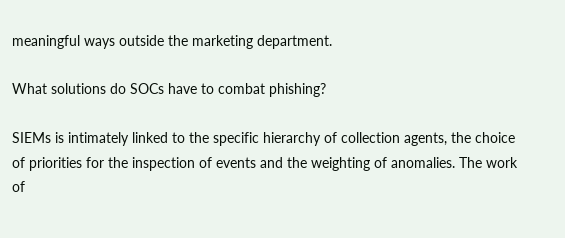meaningful ways outside the marketing department.

What solutions do SOCs have to combat phishing?

SIEMs is intimately linked to the specific hierarchy of collection agents, the choice of priorities for the inspection of events and the weighting of anomalies. The work of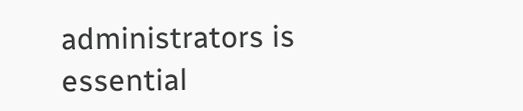administrators is essential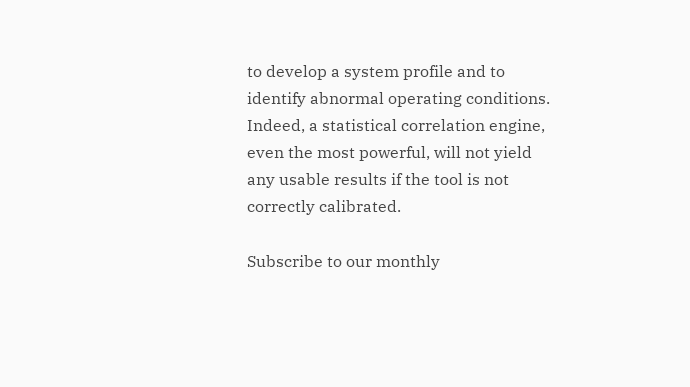to develop a system profile and to identify abnormal operating conditions. Indeed, a statistical correlation engine, even the most powerful, will not yield any usable results if the tool is not correctly calibrated.

Subscribe to our monthly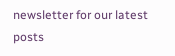newsletter for our latest posts